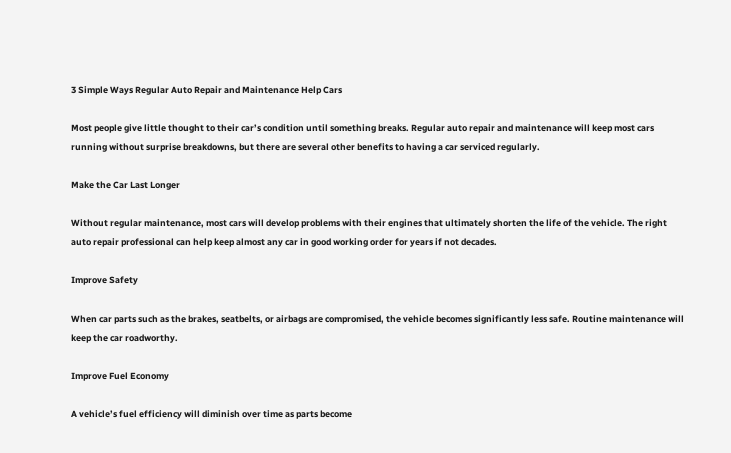3 Simple Ways Regular Auto Repair and Maintenance Help Cars

Most people give little thought to their car’s condition until something breaks. Regular auto repair and maintenance will keep most cars running without surprise breakdowns, but there are several other benefits to having a car serviced regularly.

Make the Car Last Longer

Without regular maintenance, most cars will develop problems with their engines that ultimately shorten the life of the vehicle. The right auto repair professional can help keep almost any car in good working order for years if not decades.

Improve Safety

When car parts such as the brakes, seatbelts, or airbags are compromised, the vehicle becomes significantly less safe. Routine maintenance will keep the car roadworthy.

Improve Fuel Economy

A vehicle’s fuel efficiency will diminish over time as parts become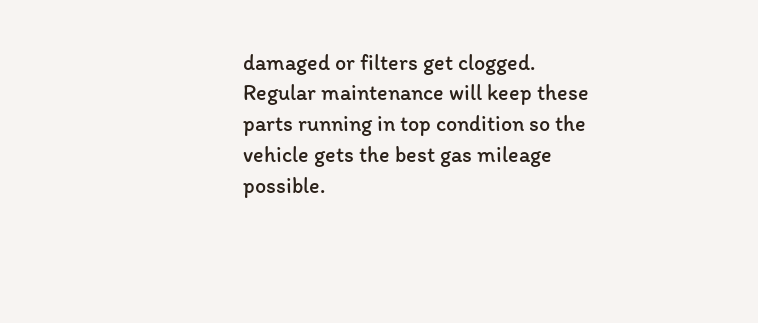damaged or filters get clogged. Regular maintenance will keep these parts running in top condition so the vehicle gets the best gas mileage possible.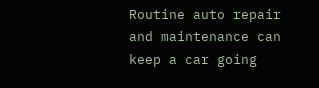Routine auto repair and maintenance can keep a car going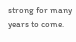strong for many years to come.